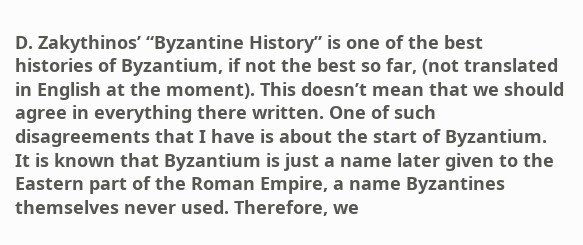D. Zakythinos’ “Byzantine History” is one of the best histories of Byzantium, if not the best so far, (not translated in English at the moment). This doesn’t mean that we should agree in everything there written. One of such disagreements that I have is about the start of Byzantium. It is known that Byzantium is just a name later given to the Eastern part of the Roman Empire, a name Byzantines themselves never used. Therefore, we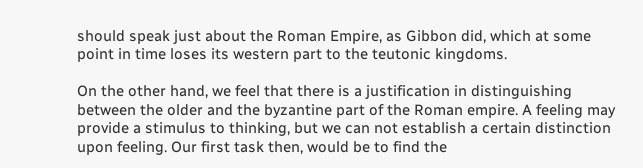should speak just about the Roman Empire, as Gibbon did, which at some point in time loses its western part to the teutonic kingdoms.

On the other hand, we feel that there is a justification in distinguishing between the older and the byzantine part of the Roman empire. A feeling may provide a stimulus to thinking, but we can not establish a certain distinction upon feeling. Our first task then, would be to find the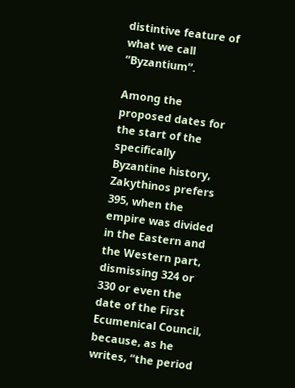distintive feature of what we call “Byzantium”.

Among the proposed dates for the start of the specifically Byzantine history, Zakythinos prefers 395, when the empire was divided in the Eastern and the Western part, dismissing 324 or 330 or even the date of the First Ecumenical Council, because, as he writes, “the period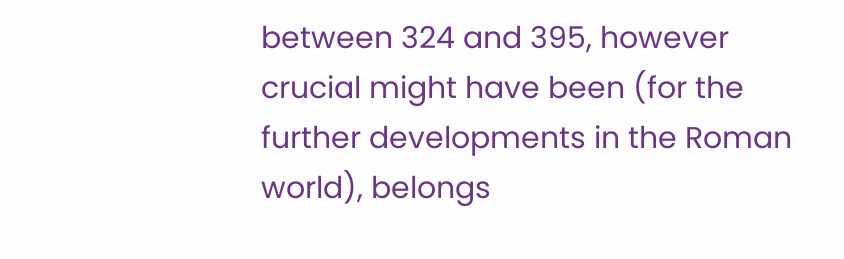between 324 and 395, however crucial might have been (for the further developments in the Roman world), belongs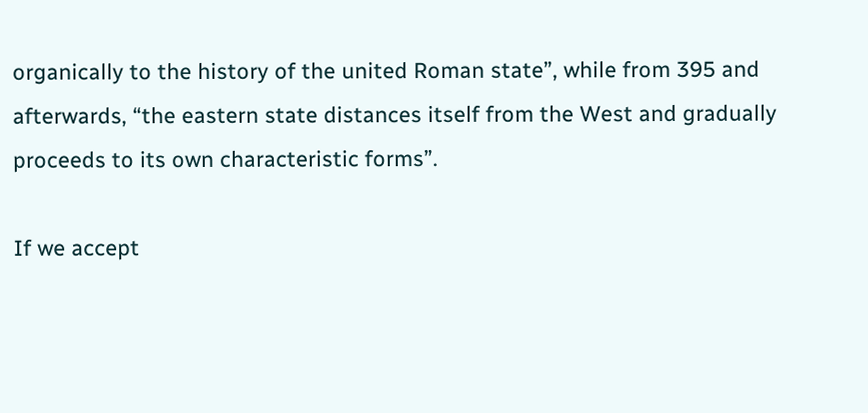organically to the history of the united Roman state”, while from 395 and afterwards, “the eastern state distances itself from the West and gradually proceeds to its own characteristic forms”.

If we accept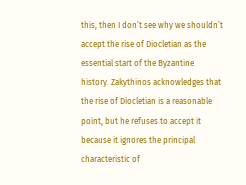this, then I don’t see why we shouldn’t accept the rise of Diocletian as the essential start of the Byzantine history. Zakythinos acknowledges that the rise of Diocletian is a reasonable point, but he refuses to accept it because it ignores the principal characteristic of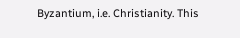Byzantium, i.e. Christianity. This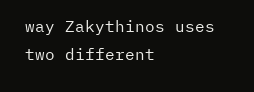way Zakythinos uses two different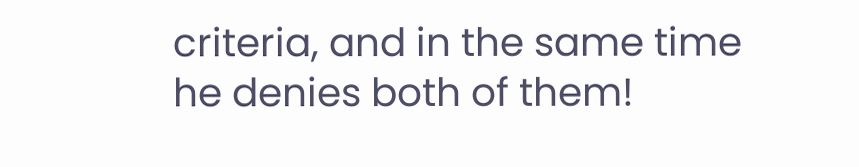criteria, and in the same time he denies both of them!